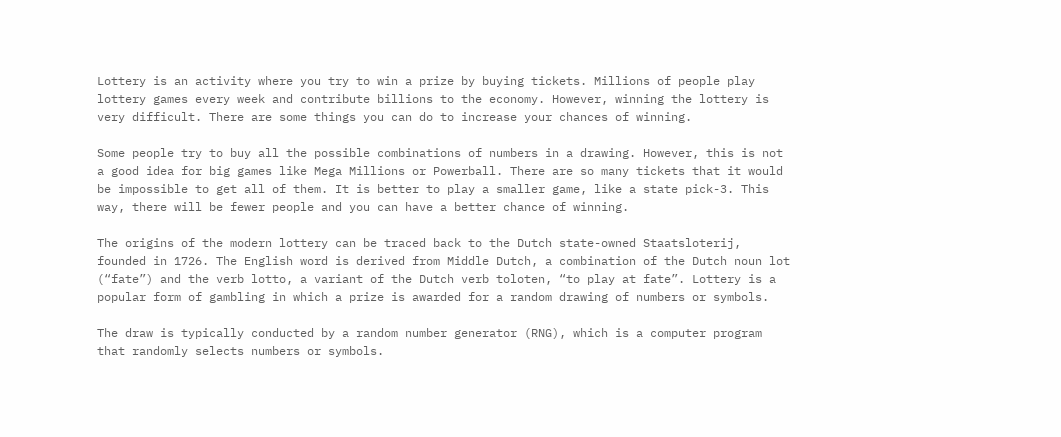Lottery is an activity where you try to win a prize by buying tickets. Millions of people play lottery games every week and contribute billions to the economy. However, winning the lottery is very difficult. There are some things you can do to increase your chances of winning.

Some people try to buy all the possible combinations of numbers in a drawing. However, this is not a good idea for big games like Mega Millions or Powerball. There are so many tickets that it would be impossible to get all of them. It is better to play a smaller game, like a state pick-3. This way, there will be fewer people and you can have a better chance of winning.

The origins of the modern lottery can be traced back to the Dutch state-owned Staatsloterij, founded in 1726. The English word is derived from Middle Dutch, a combination of the Dutch noun lot (“fate”) and the verb lotto, a variant of the Dutch verb toloten, “to play at fate”. Lottery is a popular form of gambling in which a prize is awarded for a random drawing of numbers or symbols.

The draw is typically conducted by a random number generator (RNG), which is a computer program that randomly selects numbers or symbols.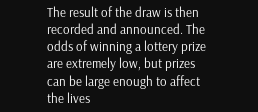The result of the draw is then recorded and announced. The odds of winning a lottery prize are extremely low, but prizes can be large enough to affect the lives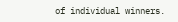of individual winners.